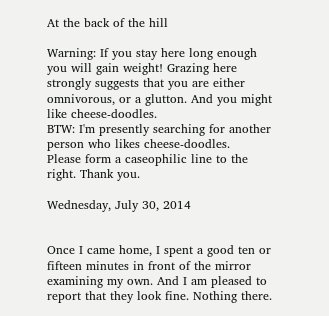At the back of the hill

Warning: If you stay here long enough you will gain weight! Grazing here strongly suggests that you are either omnivorous, or a glutton. And you might like cheese-doodles.
BTW: I'm presently searching for another person who likes cheese-doodles.
Please form a caseophilic line to the right. Thank you.

Wednesday, July 30, 2014


Once I came home, I spent a good ten or fifteen minutes in front of the mirror examining my own. And I am pleased to report that they look fine. Nothing there.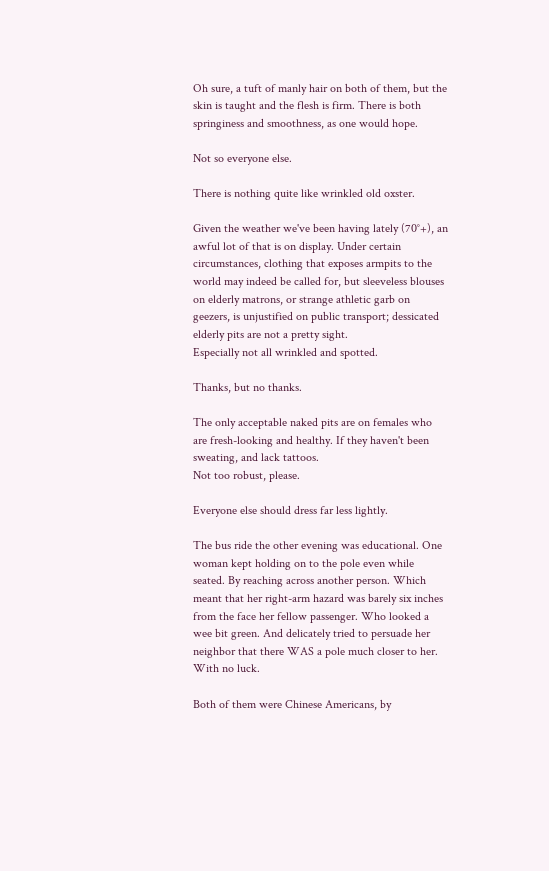Oh sure, a tuft of manly hair on both of them, but the skin is taught and the flesh is firm. There is both springiness and smoothness, as one would hope.

Not so everyone else.

There is nothing quite like wrinkled old oxster.

Given the weather we've been having lately (70°+), an awful lot of that is on display. Under certain circumstances, clothing that exposes armpits to the world may indeed be called for, but sleeveless blouses on elderly matrons, or strange athletic garb on geezers, is unjustified on public transport; dessicated elderly pits are not a pretty sight.
Especially not all wrinkled and spotted.

Thanks, but no thanks.

The only acceptable naked pits are on females who are fresh-looking and healthy. If they haven't been sweating, and lack tattoos.
Not too robust, please.

Everyone else should dress far less lightly.

The bus ride the other evening was educational. One woman kept holding on to the pole even while seated. By reaching across another person. Which meant that her right-arm hazard was barely six inches from the face her fellow passenger. Who looked a wee bit green. And delicately tried to persuade her neighbor that there WAS a pole much closer to her. With no luck.

Both of them were Chinese Americans, by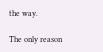the way.

The only reason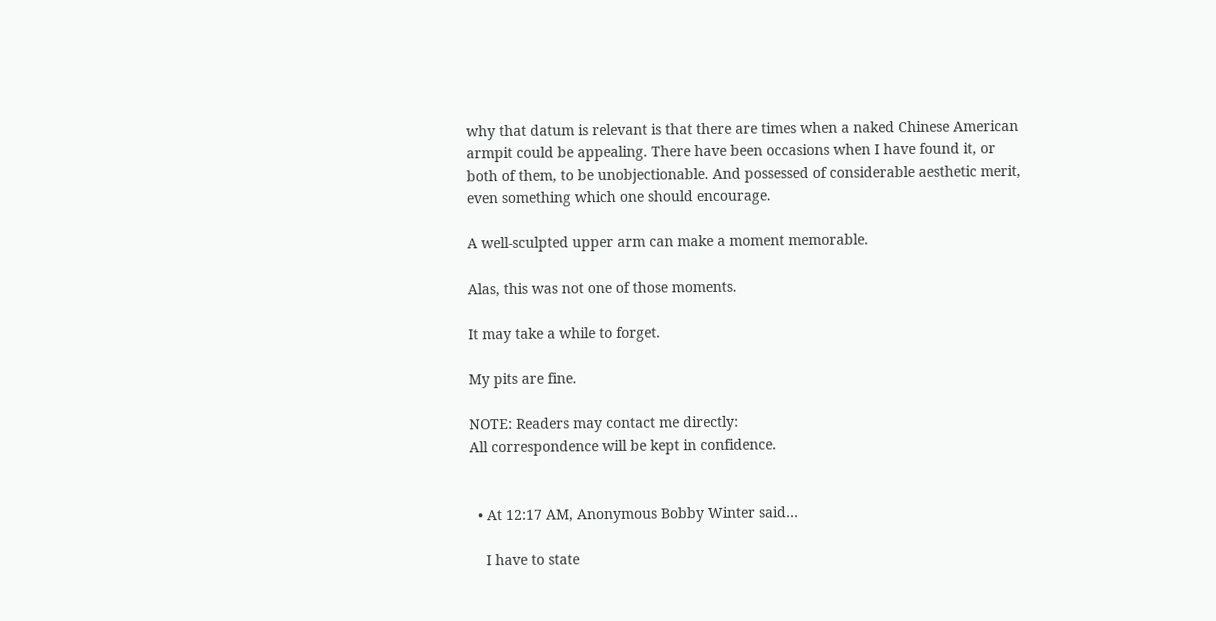why that datum is relevant is that there are times when a naked Chinese American armpit could be appealing. There have been occasions when I have found it, or both of them, to be unobjectionable. And possessed of considerable aesthetic merit, even something which one should encourage.

A well-sculpted upper arm can make a moment memorable.

Alas, this was not one of those moments.

It may take a while to forget.

My pits are fine.

NOTE: Readers may contact me directly:
All correspondence will be kept in confidence.


  • At 12:17 AM, Anonymous Bobby Winter said…

    I have to state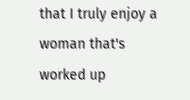that I truly enjoy a woman that's worked up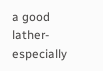a good lather- especially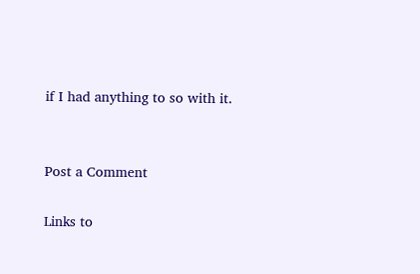if I had anything to so with it.


Post a Comment

Links to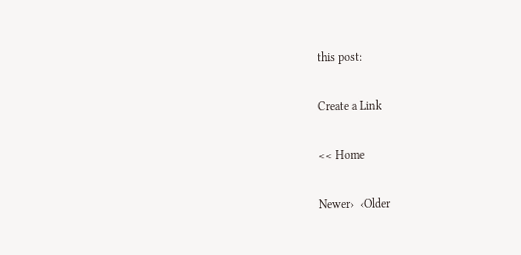this post:

Create a Link

<< Home

Newer›  ‹Older